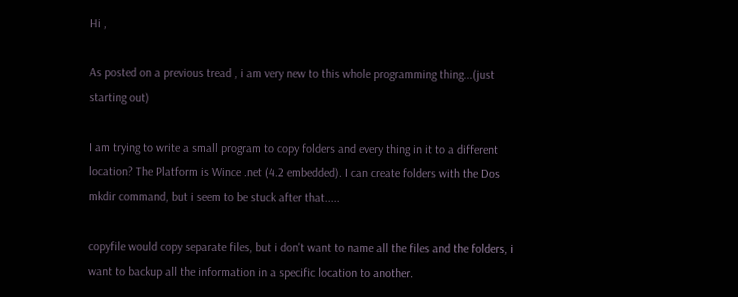Hi ,

As posted on a previous tread , i am very new to this whole programming thing...(just starting out)

I am trying to write a small program to copy folders and every thing in it to a different location? The Platform is Wince .net (4.2 embedded). I can create folders with the Dos mkdir command, but i seem to be stuck after that.....

copyfile would copy separate files, but i don't want to name all the files and the folders, i want to backup all the information in a specific location to another.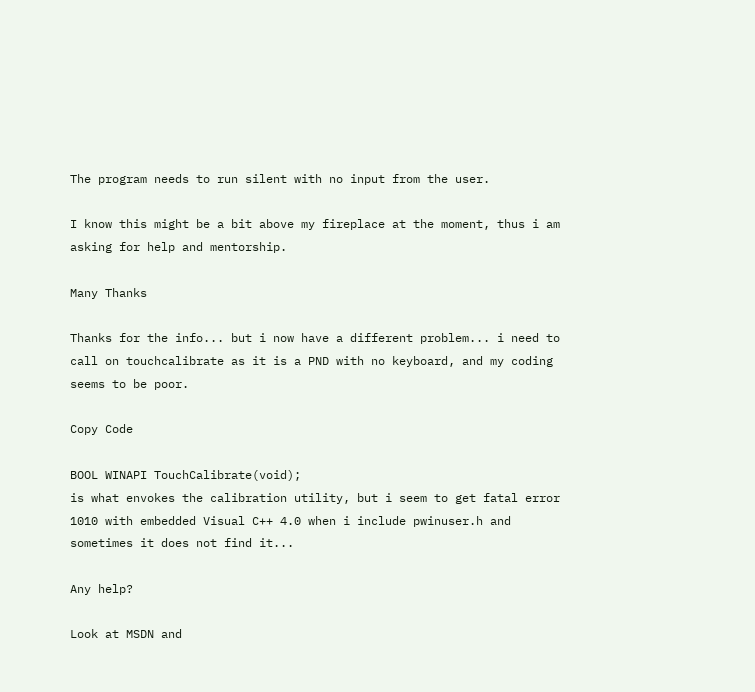The program needs to run silent with no input from the user.

I know this might be a bit above my fireplace at the moment, thus i am asking for help and mentorship.

Many Thanks

Thanks for the info... but i now have a different problem... i need to call on touchcalibrate as it is a PND with no keyboard, and my coding seems to be poor.

Copy Code

BOOL WINAPI TouchCalibrate(void);
is what envokes the calibration utility, but i seem to get fatal error 1010 with embedded Visual C++ 4.0 when i include pwinuser.h and sometimes it does not find it...

Any help?

Look at MSDN and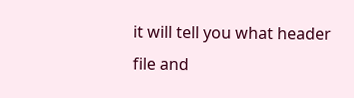it will tell you what header file and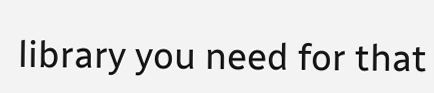library you need for that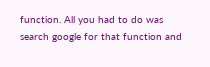function. All you had to do was search google for that function and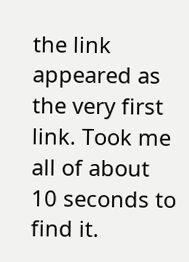the link appeared as the very first link. Took me all of about 10 seconds to find it.